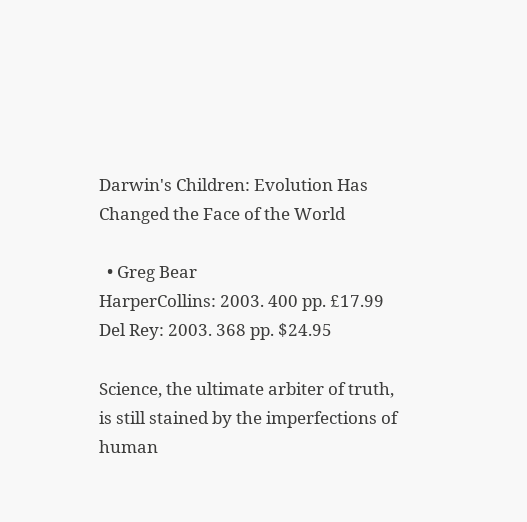Darwin's Children: Evolution Has Changed the Face of the World

  • Greg Bear
HarperCollins: 2003. 400 pp. £17.99 Del Rey: 2003. 368 pp. $24.95

Science, the ultimate arbiter of truth, is still stained by the imperfections of human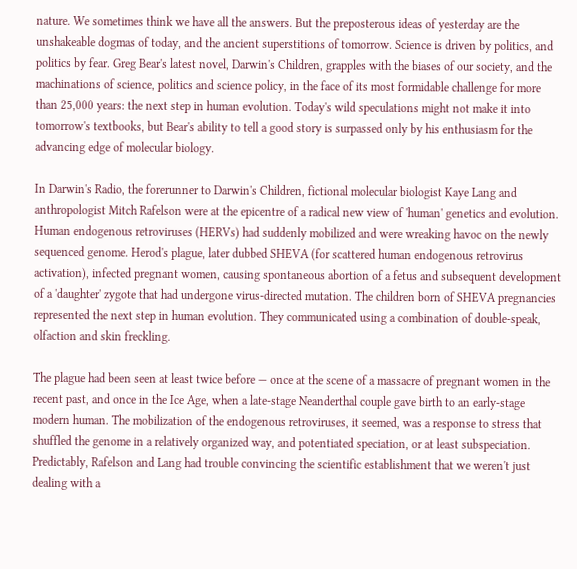nature. We sometimes think we have all the answers. But the preposterous ideas of yesterday are the unshakeable dogmas of today, and the ancient superstitions of tomorrow. Science is driven by politics, and politics by fear. Greg Bear's latest novel, Darwin's Children, grapples with the biases of our society, and the machinations of science, politics and science policy, in the face of its most formidable challenge for more than 25,000 years: the next step in human evolution. Today's wild speculations might not make it into tomorrow's textbooks, but Bear's ability to tell a good story is surpassed only by his enthusiasm for the advancing edge of molecular biology.

In Darwin's Radio, the forerunner to Darwin's Children, fictional molecular biologist Kaye Lang and anthropologist Mitch Rafelson were at the epicentre of a radical new view of 'human' genetics and evolution. Human endogenous retroviruses (HERVs) had suddenly mobilized and were wreaking havoc on the newly sequenced genome. Herod's plague, later dubbed SHEVA (for scattered human endogenous retrovirus activation), infected pregnant women, causing spontaneous abortion of a fetus and subsequent development of a 'daughter' zygote that had undergone virus-directed mutation. The children born of SHEVA pregnancies represented the next step in human evolution. They communicated using a combination of double-speak, olfaction and skin freckling.

The plague had been seen at least twice before — once at the scene of a massacre of pregnant women in the recent past, and once in the Ice Age, when a late-stage Neanderthal couple gave birth to an early-stage modern human. The mobilization of the endogenous retroviruses, it seemed, was a response to stress that shuffled the genome in a relatively organized way, and potentiated speciation, or at least subspeciation. Predictably, Rafelson and Lang had trouble convincing the scientific establishment that we weren't just dealing with a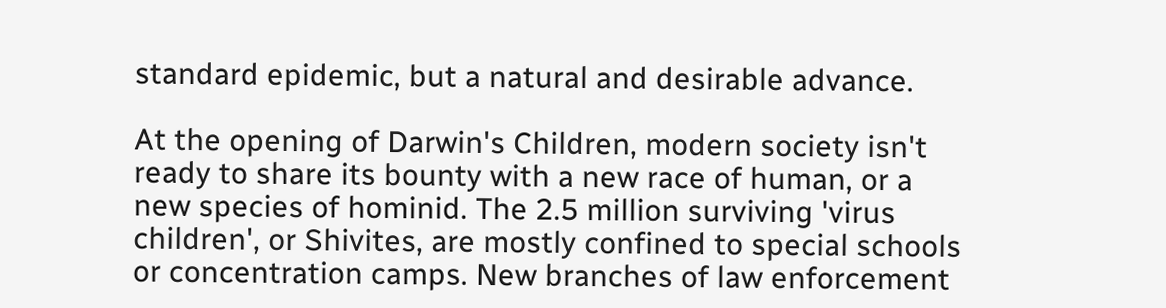standard epidemic, but a natural and desirable advance.

At the opening of Darwin's Children, modern society isn't ready to share its bounty with a new race of human, or a new species of hominid. The 2.5 million surviving 'virus children', or Shivites, are mostly confined to special schools or concentration camps. New branches of law enforcement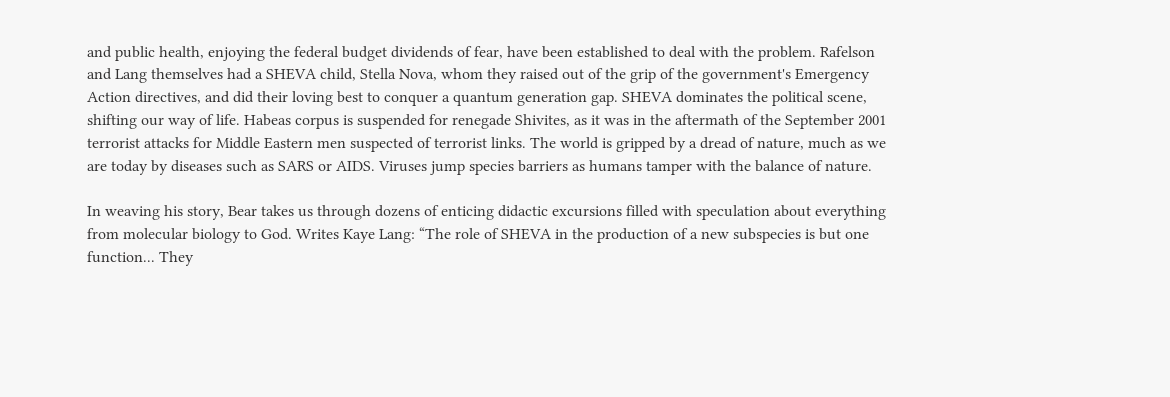and public health, enjoying the federal budget dividends of fear, have been established to deal with the problem. Rafelson and Lang themselves had a SHEVA child, Stella Nova, whom they raised out of the grip of the government's Emergency Action directives, and did their loving best to conquer a quantum generation gap. SHEVA dominates the political scene, shifting our way of life. Habeas corpus is suspended for renegade Shivites, as it was in the aftermath of the September 2001 terrorist attacks for Middle Eastern men suspected of terrorist links. The world is gripped by a dread of nature, much as we are today by diseases such as SARS or AIDS. Viruses jump species barriers as humans tamper with the balance of nature.

In weaving his story, Bear takes us through dozens of enticing didactic excursions filled with speculation about everything from molecular biology to God. Writes Kaye Lang: “The role of SHEVA in the production of a new subspecies is but one function... They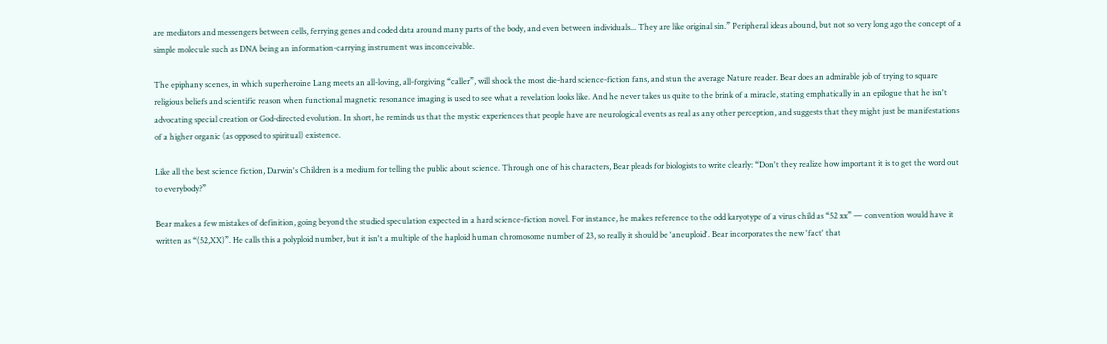are mediators and messengers between cells, ferrying genes and coded data around many parts of the body, and even between individuals... They are like original sin.” Peripheral ideas abound, but not so very long ago the concept of a simple molecule such as DNA being an information-carrying instrument was inconceivable.

The epiphany scenes, in which superheroine Lang meets an all-loving, all-forgiving “caller”, will shock the most die-hard science-fiction fans, and stun the average Nature reader. Bear does an admirable job of trying to square religious beliefs and scientific reason when functional magnetic resonance imaging is used to see what a revelation looks like. And he never takes us quite to the brink of a miracle, stating emphatically in an epilogue that he isn't advocating special creation or God-directed evolution. In short, he reminds us that the mystic experiences that people have are neurological events as real as any other perception, and suggests that they might just be manifestations of a higher organic (as opposed to spiritual) existence.

Like all the best science fiction, Darwin's Children is a medium for telling the public about science. Through one of his characters, Bear pleads for biologists to write clearly: “Don't they realize how important it is to get the word out to everybody?”

Bear makes a few mistakes of definition, going beyond the studied speculation expected in a hard science-fiction novel. For instance, he makes reference to the odd karyotype of a virus child as “52 xx” — convention would have it written as “(52,XX)”. He calls this a polyploid number, but it isn't a multiple of the haploid human chromosome number of 23, so really it should be 'aneuploid'. Bear incorporates the new 'fact' that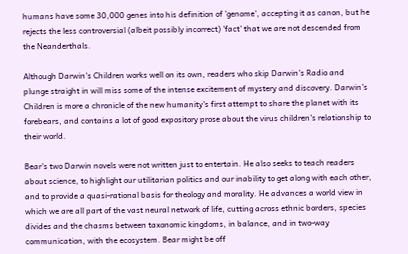humans have some 30,000 genes into his definition of 'genome', accepting it as canon, but he rejects the less controversial (albeit possibly incorrect) 'fact' that we are not descended from the Neanderthals.

Although Darwin's Children works well on its own, readers who skip Darwin's Radio and plunge straight in will miss some of the intense excitement of mystery and discovery. Darwin's Children is more a chronicle of the new humanity's first attempt to share the planet with its forebears, and contains a lot of good expository prose about the virus children's relationship to their world.

Bear's two Darwin novels were not written just to entertain. He also seeks to teach readers about science, to highlight our utilitarian politics and our inability to get along with each other, and to provide a quasi-rational basis for theology and morality. He advances a world view in which we are all part of the vast neural network of life, cutting across ethnic borders, species divides and the chasms between taxonomic kingdoms, in balance, and in two-way communication, with the ecosystem. Bear might be off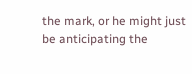the mark, or he might just be anticipating the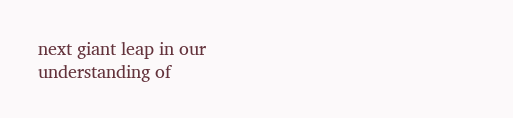next giant leap in our understanding of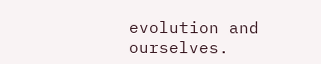evolution and ourselves.